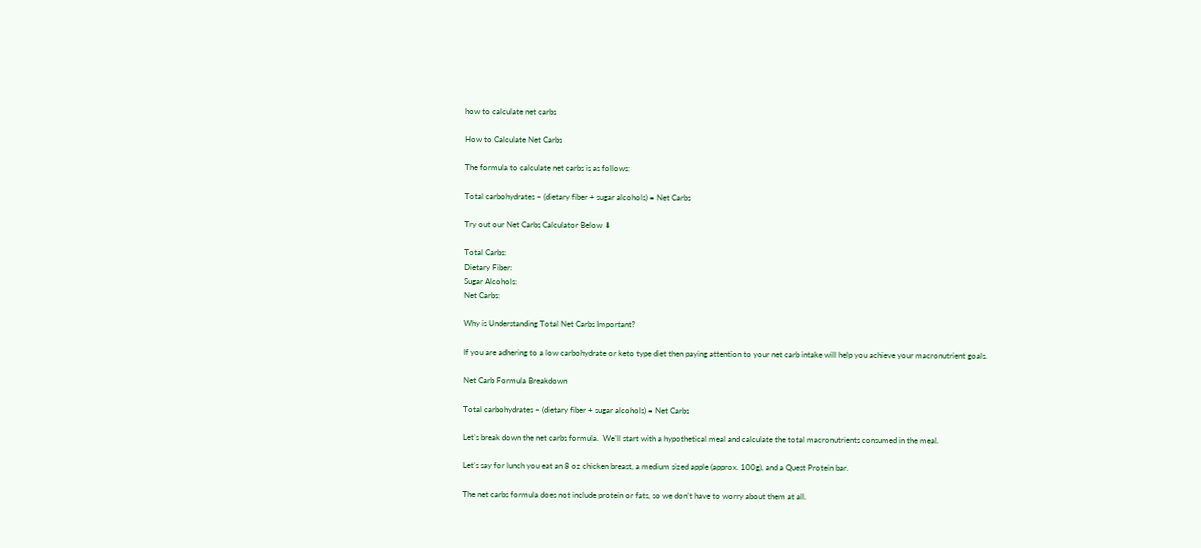how to calculate net carbs

How to Calculate Net Carbs

The formula to calculate net carbs is as follows:

Total carbohydrates – (dietary fiber + sugar alcohols) = Net Carbs

Try out our Net Carbs Calculator Below ⬇

Total Carbs:
Dietary Fiber:
Sugar Alcohols:
Net Carbs:

Why is Understanding Total Net Carbs Important?

If you are adhering to a low carbohydrate or keto type diet then paying attention to your net carb intake will help you achieve your macronutrient goals.

Net Carb Formula Breakdown

Total carbohydrates – (dietary fiber + sugar alcohols) = Net Carbs

Let’s break down the net carbs formula.  We’ll start with a hypothetical meal and calculate the total macronutrients consumed in the meal.

Let’s say for lunch you eat an 8 oz chicken breast, a medium sized apple (approx. 100g), and a Quest Protein bar.

The net carbs formula does not include protein or fats, so we don’t have to worry about them at all.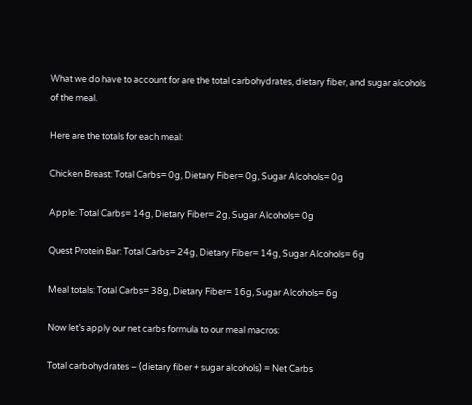What we do have to account for are the total carbohydrates, dietary fiber, and sugar alcohols of the meal.

Here are the totals for each meal:

Chicken Breast: Total Carbs= 0g, Dietary Fiber= 0g, Sugar Alcohols= 0g

Apple: Total Carbs= 14g, Dietary Fiber= 2g, Sugar Alcohols= 0g

Quest Protein Bar: Total Carbs= 24g, Dietary Fiber= 14g, Sugar Alcohols= 6g

Meal totals: Total Carbs= 38g, Dietary Fiber= 16g, Sugar Alcohols= 6g

Now let’s apply our net carbs formula to our meal macros:

Total carbohydrates – (dietary fiber + sugar alcohols) = Net Carbs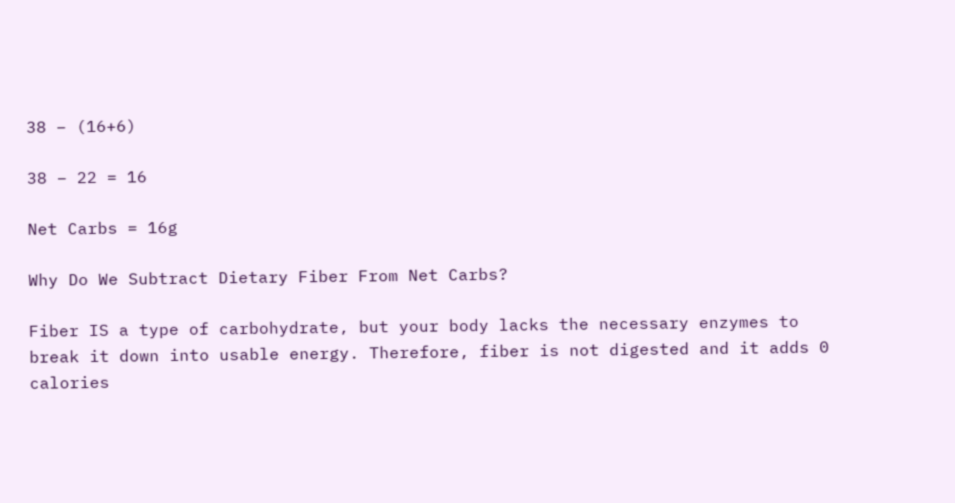38 – (16+6)

38 – 22 = 16

Net Carbs = 16g

Why Do We Subtract Dietary Fiber From Net Carbs?

Fiber IS a type of carbohydrate, but your body lacks the necessary enzymes to break it down into usable energy. Therefore, fiber is not digested and it adds 0 calories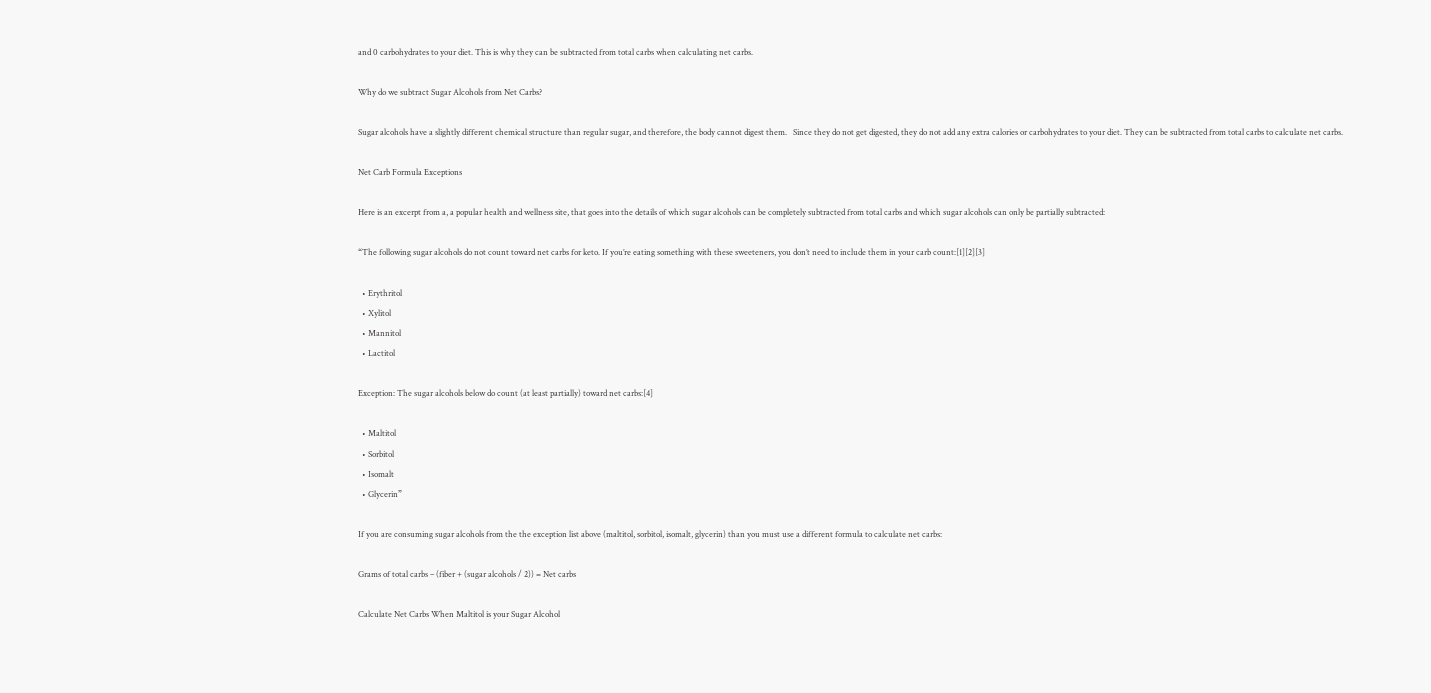and 0 carbohydrates to your diet. This is why they can be subtracted from total carbs when calculating net carbs.

Why do we subtract Sugar Alcohols from Net Carbs?

Sugar alcohols have a slightly different chemical structure than regular sugar, and therefore, the body cannot digest them.   Since they do not get digested, they do not add any extra calories or carbohydrates to your diet. They can be subtracted from total carbs to calculate net carbs.

Net Carb Formula Exceptions

Here is an excerpt from a, a popular health and wellness site, that goes into the details of which sugar alcohols can be completely subtracted from total carbs and which sugar alcohols can only be partially subtracted:

“The following sugar alcohols do not count toward net carbs for keto. If you’re eating something with these sweeteners, you don’t need to include them in your carb count:[1][2][3]

  • Erythritol
  • Xylitol
  • Mannitol
  • Lactitol

Exception: The sugar alcohols below do count (at least partially) toward net carbs:[4]

  • Maltitol
  • Sorbitol
  • Isomalt
  • Glycerin”

If you are consuming sugar alcohols from the the exception list above (maltitol, sorbitol, isomalt, glycerin) than you must use a different formula to calculate net carbs:

Grams of total carbs – (fiber + (sugar alcohols / 2)) = Net carbs

Calculate Net Carbs When Maltitol is your Sugar Alcohol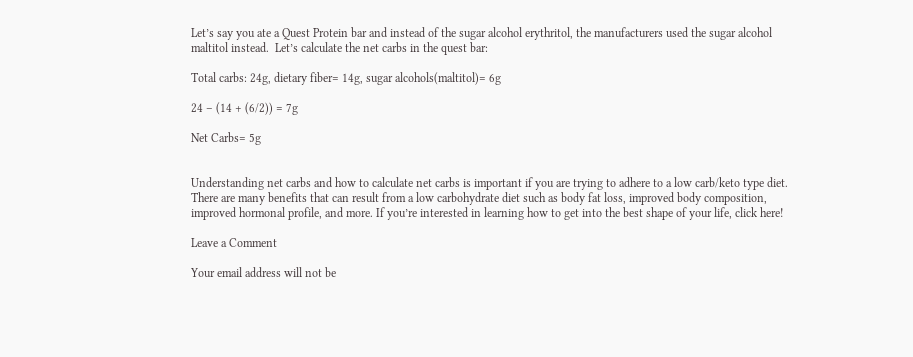Let’s say you ate a Quest Protein bar and instead of the sugar alcohol erythritol, the manufacturers used the sugar alcohol maltitol instead.  Let’s calculate the net carbs in the quest bar:

Total carbs: 24g, dietary fiber= 14g, sugar alcohols(maltitol)= 6g

24 – (14 + (6/2)) = 7g

Net Carbs= 5g


Understanding net carbs and how to calculate net carbs is important if you are trying to adhere to a low carb/keto type diet. There are many benefits that can result from a low carbohydrate diet such as body fat loss, improved body composition, improved hormonal profile, and more. If you’re interested in learning how to get into the best shape of your life, click here!

Leave a Comment

Your email address will not be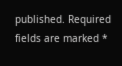published. Required fields are marked *